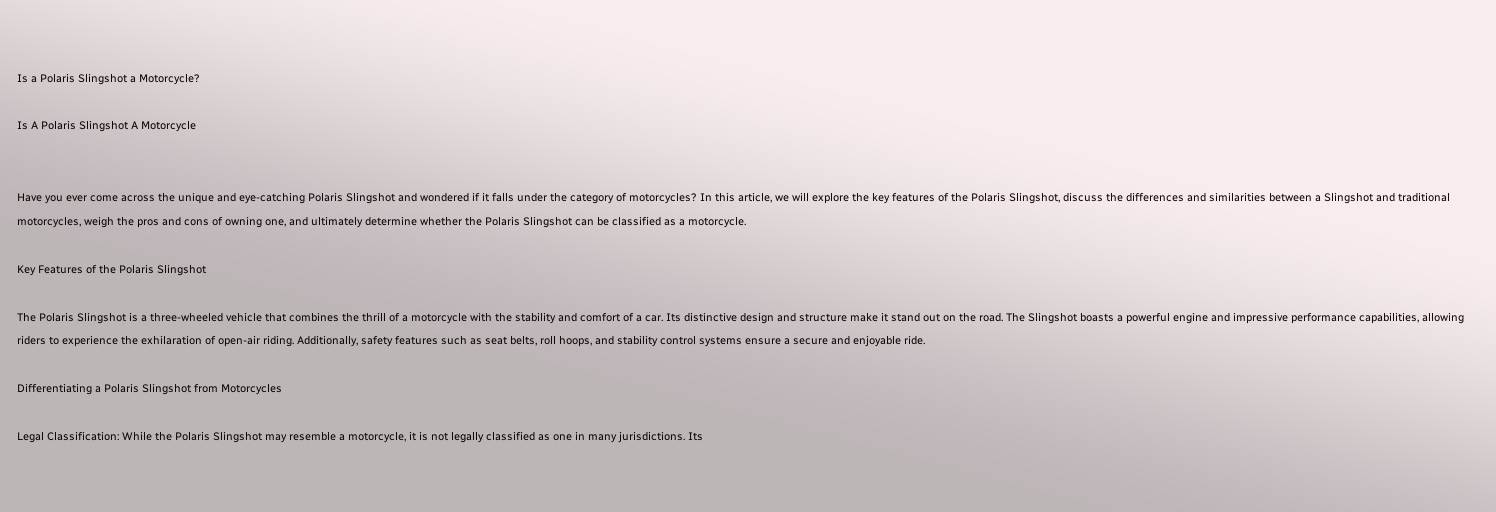Is a Polaris Slingshot a Motorcycle?

Is A Polaris Slingshot A Motorcycle


Have you ever come across the unique and eye-catching Polaris Slingshot and wondered if it falls under the category of motorcycles? In this article, we will explore the key features of the Polaris Slingshot, discuss the differences and similarities between a Slingshot and traditional motorcycles, weigh the pros and cons of owning one, and ultimately determine whether the Polaris Slingshot can be classified as a motorcycle.

Key Features of the Polaris Slingshot

The Polaris Slingshot is a three-wheeled vehicle that combines the thrill of a motorcycle with the stability and comfort of a car. Its distinctive design and structure make it stand out on the road. The Slingshot boasts a powerful engine and impressive performance capabilities, allowing riders to experience the exhilaration of open-air riding. Additionally, safety features such as seat belts, roll hoops, and stability control systems ensure a secure and enjoyable ride.

Differentiating a Polaris Slingshot from Motorcycles

Legal Classification: While the Polaris Slingshot may resemble a motorcycle, it is not legally classified as one in many jurisdictions. Its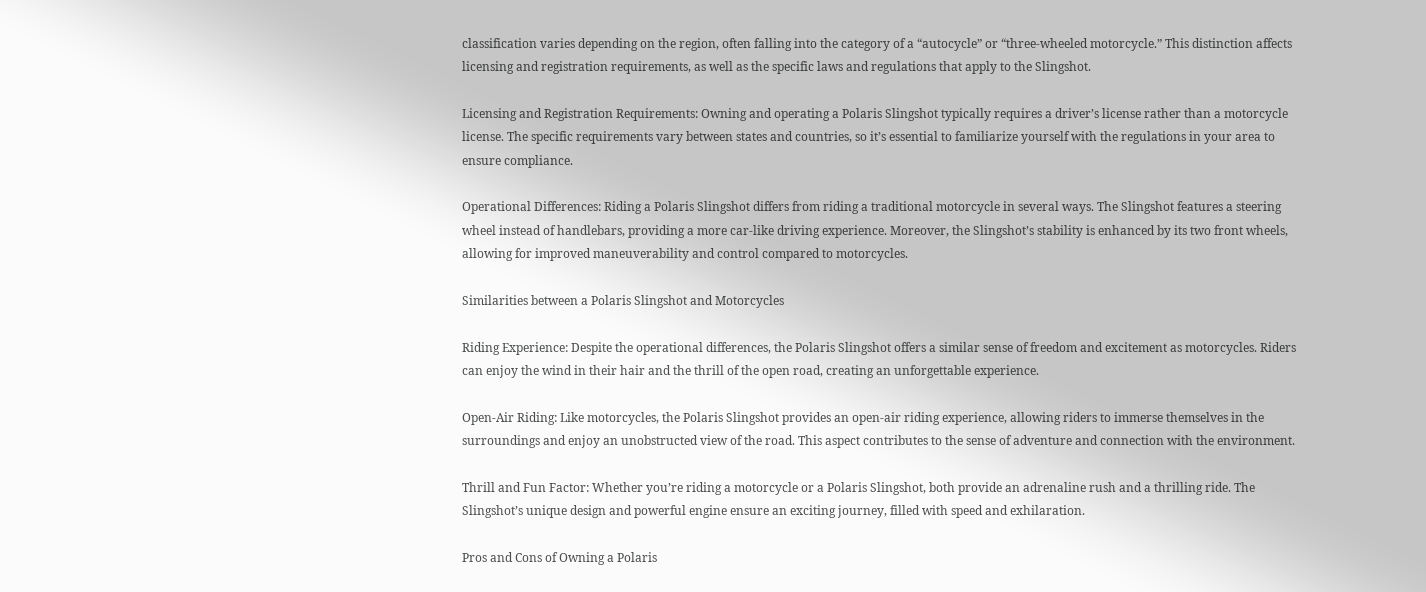classification varies depending on the region, often falling into the category of a “autocycle” or “three-wheeled motorcycle.” This distinction affects licensing and registration requirements, as well as the specific laws and regulations that apply to the Slingshot.

Licensing and Registration Requirements: Owning and operating a Polaris Slingshot typically requires a driver’s license rather than a motorcycle license. The specific requirements vary between states and countries, so it’s essential to familiarize yourself with the regulations in your area to ensure compliance.

Operational Differences: Riding a Polaris Slingshot differs from riding a traditional motorcycle in several ways. The Slingshot features a steering wheel instead of handlebars, providing a more car-like driving experience. Moreover, the Slingshot’s stability is enhanced by its two front wheels, allowing for improved maneuverability and control compared to motorcycles.

Similarities between a Polaris Slingshot and Motorcycles

Riding Experience: Despite the operational differences, the Polaris Slingshot offers a similar sense of freedom and excitement as motorcycles. Riders can enjoy the wind in their hair and the thrill of the open road, creating an unforgettable experience.

Open-Air Riding: Like motorcycles, the Polaris Slingshot provides an open-air riding experience, allowing riders to immerse themselves in the surroundings and enjoy an unobstructed view of the road. This aspect contributes to the sense of adventure and connection with the environment.

Thrill and Fun Factor: Whether you’re riding a motorcycle or a Polaris Slingshot, both provide an adrenaline rush and a thrilling ride. The Slingshot’s unique design and powerful engine ensure an exciting journey, filled with speed and exhilaration.

Pros and Cons of Owning a Polaris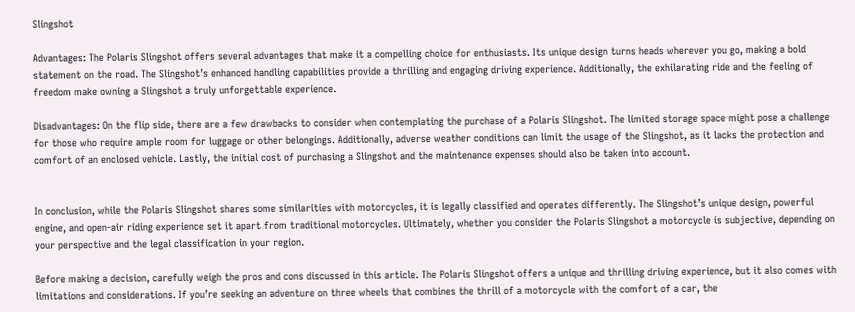Slingshot

Advantages: The Polaris Slingshot offers several advantages that make it a compelling choice for enthusiasts. Its unique design turns heads wherever you go, making a bold statement on the road. The Slingshot’s enhanced handling capabilities provide a thrilling and engaging driving experience. Additionally, the exhilarating ride and the feeling of freedom make owning a Slingshot a truly unforgettable experience.

Disadvantages: On the flip side, there are a few drawbacks to consider when contemplating the purchase of a Polaris Slingshot. The limited storage space might pose a challenge for those who require ample room for luggage or other belongings. Additionally, adverse weather conditions can limit the usage of the Slingshot, as it lacks the protection and comfort of an enclosed vehicle. Lastly, the initial cost of purchasing a Slingshot and the maintenance expenses should also be taken into account.


In conclusion, while the Polaris Slingshot shares some similarities with motorcycles, it is legally classified and operates differently. The Slingshot’s unique design, powerful engine, and open-air riding experience set it apart from traditional motorcycles. Ultimately, whether you consider the Polaris Slingshot a motorcycle is subjective, depending on your perspective and the legal classification in your region.

Before making a decision, carefully weigh the pros and cons discussed in this article. The Polaris Slingshot offers a unique and thrilling driving experience, but it also comes with limitations and considerations. If you’re seeking an adventure on three wheels that combines the thrill of a motorcycle with the comfort of a car, the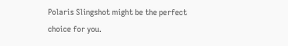Polaris Slingshot might be the perfect choice for you.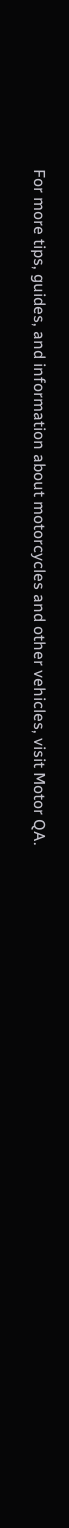For more tips, guides, and information about motorcycles and other vehicles, visit Motor QA.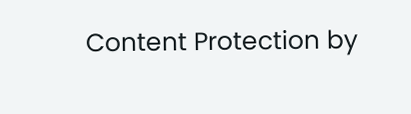Content Protection by